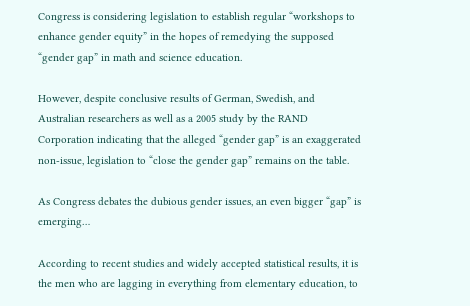Congress is considering legislation to establish regular “workshops to enhance gender equity” in the hopes of remedying the supposed “gender gap” in math and science education.

However, despite conclusive results of German, Swedish, and Australian researchers as well as a 2005 study by the RAND Corporation indicating that the alleged “gender gap” is an exaggerated non-issue, legislation to “close the gender gap” remains on the table.

As Congress debates the dubious gender issues, an even bigger “gap” is emerging…

According to recent studies and widely accepted statistical results, it is the men who are lagging in everything from elementary education, to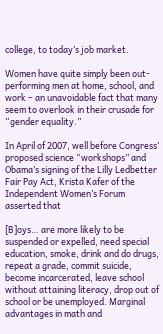college, to today’s job market.

Women have quite simply been out-performing men at home, school, and work – an unavoidable fact that many seem to overlook in their crusade for “gender equality.”

In April of 2007, well before Congress’ proposed science “workshops” and Obama’s signing of the Lilly Ledbetter Fair Pay Act, Krista Kafer of the Independent Women’s Forum asserted that

[B]oys… are more likely to be suspended or expelled, need special education, smoke, drink and do drugs, repeat a grade, commit suicide, become incarcerated, leave school without attaining literacy, drop out of school or be unemployed. Marginal advantages in math and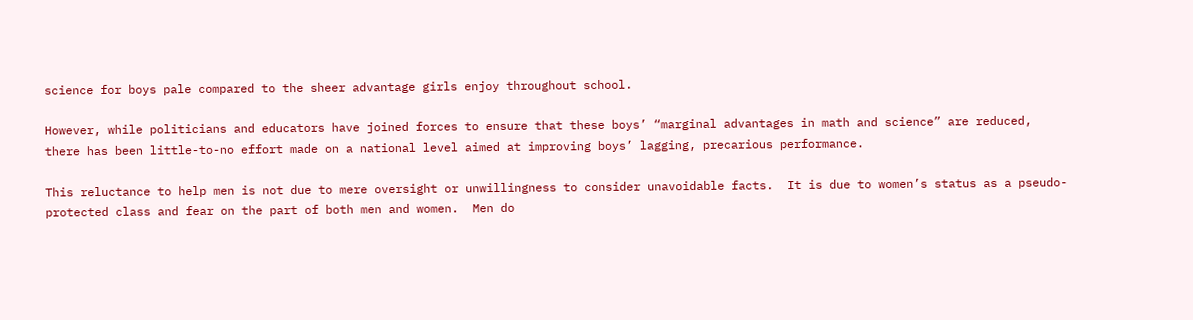science for boys pale compared to the sheer advantage girls enjoy throughout school.

However, while politicians and educators have joined forces to ensure that these boys’ “marginal advantages in math and science” are reduced, there has been little-to-no effort made on a national level aimed at improving boys’ lagging, precarious performance.

This reluctance to help men is not due to mere oversight or unwillingness to consider unavoidable facts.  It is due to women’s status as a pseudo-protected class and fear on the part of both men and women.  Men do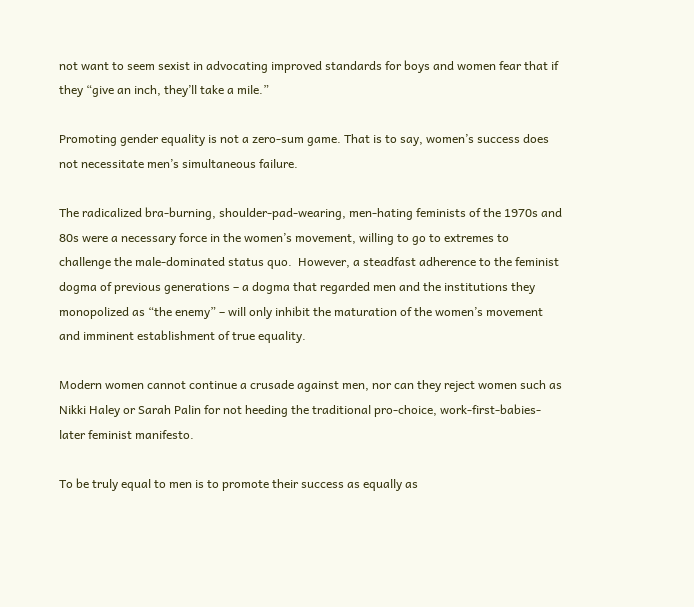not want to seem sexist in advocating improved standards for boys and women fear that if they “give an inch, they’ll take a mile.”

Promoting gender equality is not a zero-sum game. That is to say, women’s success does not necessitate men’s simultaneous failure.

The radicalized bra-burning, shoulder-pad-wearing, men-hating feminists of the 1970s and 80s were a necessary force in the women’s movement, willing to go to extremes to challenge the male-dominated status quo.  However, a steadfast adherence to the feminist dogma of previous generations – a dogma that regarded men and the institutions they monopolized as “the enemy” – will only inhibit the maturation of the women’s movement and imminent establishment of true equality.

Modern women cannot continue a crusade against men, nor can they reject women such as Nikki Haley or Sarah Palin for not heeding the traditional pro-choice, work-first-babies-later feminist manifesto.

To be truly equal to men is to promote their success as equally as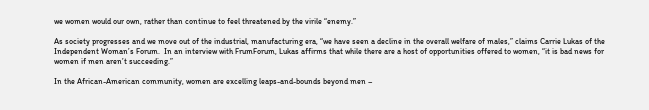we women would our own, rather than continue to feel threatened by the virile “enemy.”

As society progresses and we move out of the industrial, manufacturing era, “we have seen a decline in the overall welfare of males,” claims Carrie Lukas of the Independent Woman’s Forum.  In an interview with FrumForum, Lukas affirms that while there are a host of opportunities offered to women, “it is bad news for women if men aren’t succeeding.”

In the African-American community, women are excelling leaps-and-bounds beyond men –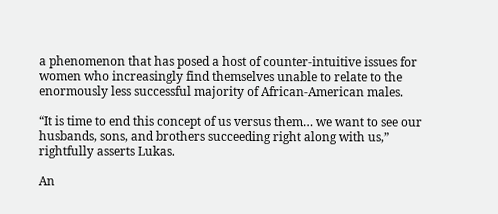a phenomenon that has posed a host of counter-intuitive issues for women who increasingly find themselves unable to relate to the enormously less successful majority of African-American males.

“It is time to end this concept of us versus them… we want to see our husbands, sons, and brothers succeeding right along with us,” rightfully asserts Lukas.

An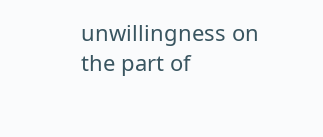unwillingness on the part of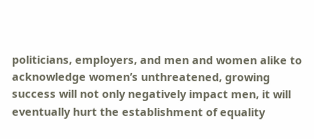politicians, employers, and men and women alike to acknowledge women’s unthreatened, growing success will not only negatively impact men, it will eventually hurt the establishment of equality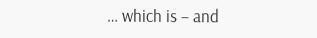… which is – and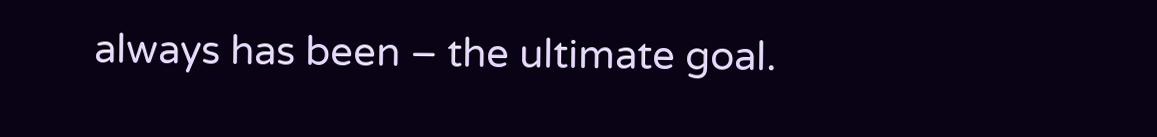always has been – the ultimate goal.